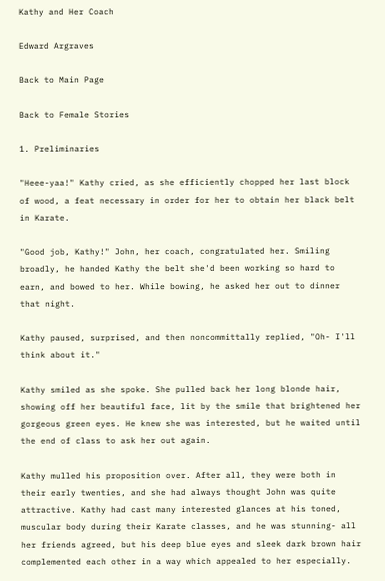Kathy and Her Coach

Edward Argraves

Back to Main Page

Back to Female Stories

1. Preliminaries

"Heee-yaa!" Kathy cried, as she efficiently chopped her last block of wood, a feat necessary in order for her to obtain her black belt in Karate.

"Good job, Kathy!" John, her coach, congratulated her. Smiling broadly, he handed Kathy the belt she'd been working so hard to earn, and bowed to her. While bowing, he asked her out to dinner that night.

Kathy paused, surprised, and then noncommittally replied, "Oh- I'll think about it."

Kathy smiled as she spoke. She pulled back her long blonde hair, showing off her beautiful face, lit by the smile that brightened her gorgeous green eyes. He knew she was interested, but he waited until the end of class to ask her out again.

Kathy mulled his proposition over. After all, they were both in their early twenties, and she had always thought John was quite attractive. Kathy had cast many interested glances at his toned, muscular body during their Karate classes, and he was stunning- all her friends agreed, but his deep blue eyes and sleek dark brown hair complemented each other in a way which appealed to her especially.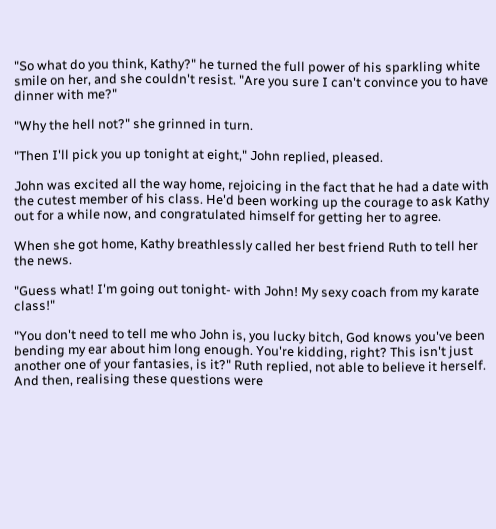"So what do you think, Kathy?" he turned the full power of his sparkling white smile on her, and she couldn't resist. "Are you sure I can't convince you to have dinner with me?"

"Why the hell not?" she grinned in turn.

"Then I'll pick you up tonight at eight," John replied, pleased.

John was excited all the way home, rejoicing in the fact that he had a date with the cutest member of his class. He'd been working up the courage to ask Kathy out for a while now, and congratulated himself for getting her to agree.

When she got home, Kathy breathlessly called her best friend Ruth to tell her the news.

"Guess what! I'm going out tonight- with John! My sexy coach from my karate class!"

"You don't need to tell me who John is, you lucky bitch, God knows you've been bending my ear about him long enough. You're kidding, right? This isn't just another one of your fantasies, is it?" Ruth replied, not able to believe it herself. And then, realising these questions were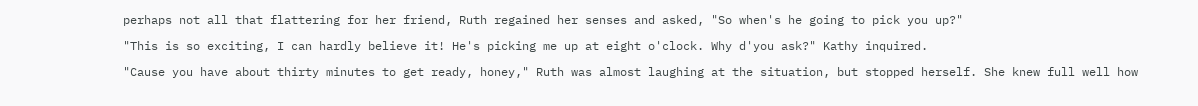perhaps not all that flattering for her friend, Ruth regained her senses and asked, "So when's he going to pick you up?"

"This is so exciting, I can hardly believe it! He's picking me up at eight o'clock. Why d'you ask?" Kathy inquired.

"Cause you have about thirty minutes to get ready, honey," Ruth was almost laughing at the situation, but stopped herself. She knew full well how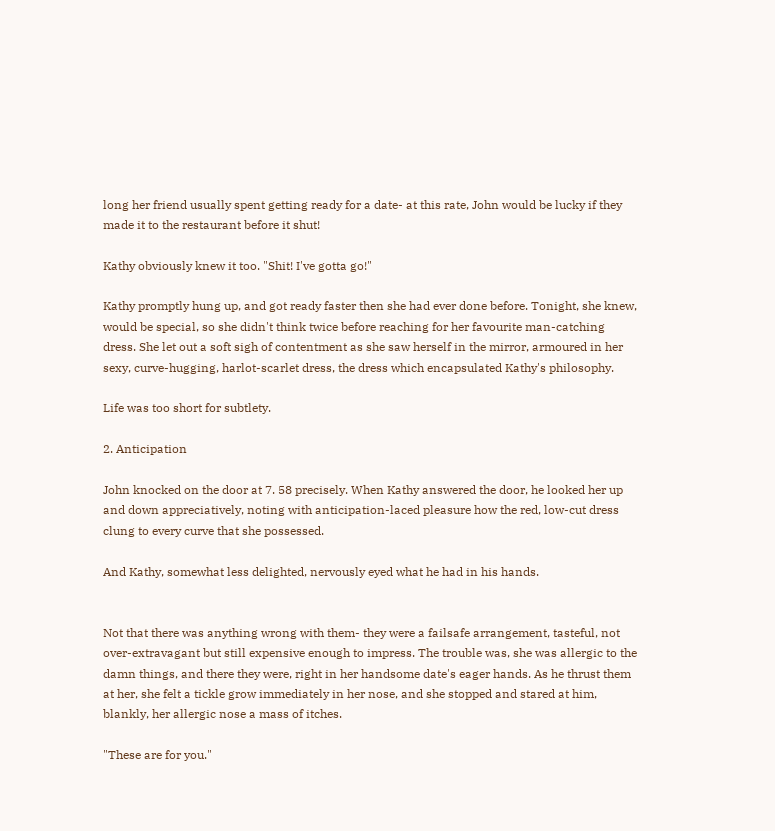long her friend usually spent getting ready for a date- at this rate, John would be lucky if they made it to the restaurant before it shut!

Kathy obviously knew it too. "Shit! I've gotta go!"

Kathy promptly hung up, and got ready faster then she had ever done before. Tonight, she knew, would be special, so she didn't think twice before reaching for her favourite man-catching dress. She let out a soft sigh of contentment as she saw herself in the mirror, armoured in her sexy, curve-hugging, harlot-scarlet dress, the dress which encapsulated Kathy's philosophy.

Life was too short for subtlety.

2. Anticipation

John knocked on the door at 7. 58 precisely. When Kathy answered the door, he looked her up and down appreciatively, noting with anticipation-laced pleasure how the red, low-cut dress clung to every curve that she possessed.

And Kathy, somewhat less delighted, nervously eyed what he had in his hands.


Not that there was anything wrong with them- they were a failsafe arrangement, tasteful, not over-extravagant but still expensive enough to impress. The trouble was, she was allergic to the damn things, and there they were, right in her handsome date's eager hands. As he thrust them at her, she felt a tickle grow immediately in her nose, and she stopped and stared at him, blankly, her allergic nose a mass of itches.

"These are for you."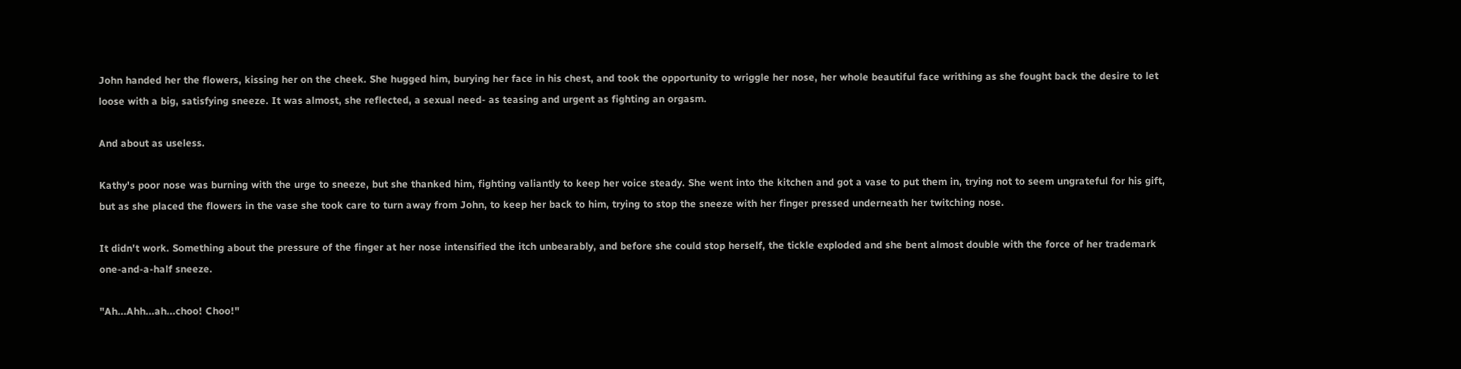John handed her the flowers, kissing her on the cheek. She hugged him, burying her face in his chest, and took the opportunity to wriggle her nose, her whole beautiful face writhing as she fought back the desire to let loose with a big, satisfying sneeze. It was almost, she reflected, a sexual need- as teasing and urgent as fighting an orgasm.

And about as useless.

Kathy's poor nose was burning with the urge to sneeze, but she thanked him, fighting valiantly to keep her voice steady. She went into the kitchen and got a vase to put them in, trying not to seem ungrateful for his gift, but as she placed the flowers in the vase she took care to turn away from John, to keep her back to him, trying to stop the sneeze with her finger pressed underneath her twitching nose.

It didn't work. Something about the pressure of the finger at her nose intensified the itch unbearably, and before she could stop herself, the tickle exploded and she bent almost double with the force of her trademark one-and-a-half sneeze.

"Ah...Ahh...ah...choo! Choo!"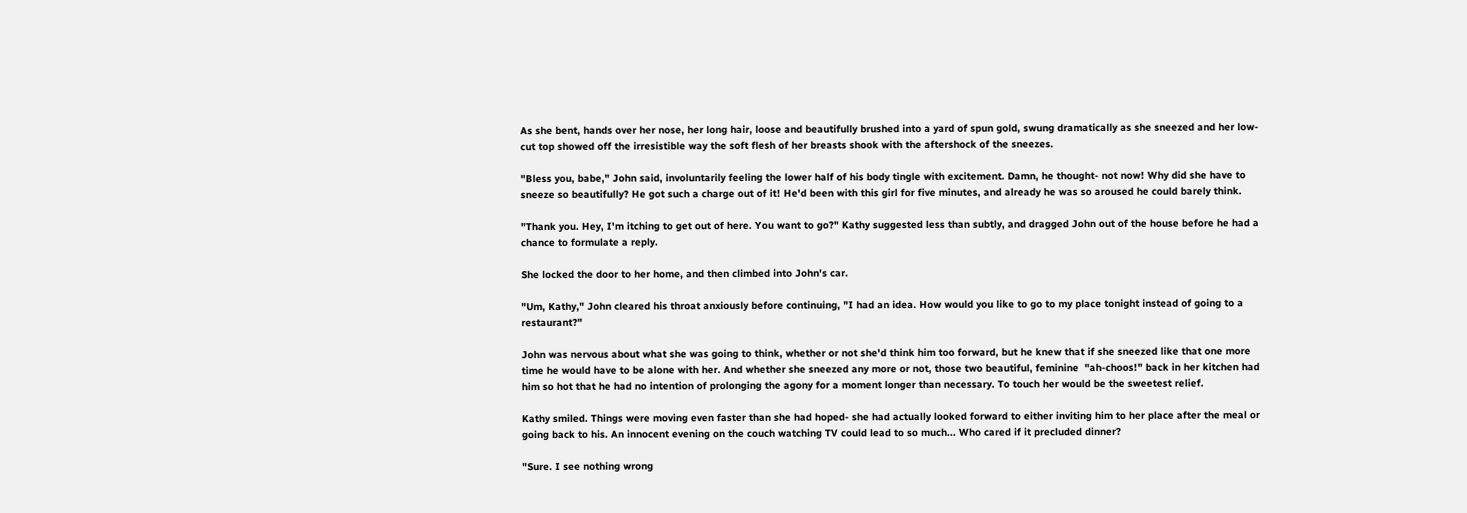As she bent, hands over her nose, her long hair, loose and beautifully brushed into a yard of spun gold, swung dramatically as she sneezed and her low-cut top showed off the irresistible way the soft flesh of her breasts shook with the aftershock of the sneezes.

"Bless you, babe," John said, involuntarily feeling the lower half of his body tingle with excitement. Damn, he thought- not now! Why did she have to sneeze so beautifully? He got such a charge out of it! He'd been with this girl for five minutes, and already he was so aroused he could barely think.

"Thank you. Hey, I'm itching to get out of here. You want to go?" Kathy suggested less than subtly, and dragged John out of the house before he had a chance to formulate a reply.

She locked the door to her home, and then climbed into John's car.

"Um, Kathy," John cleared his throat anxiously before continuing, "I had an idea. How would you like to go to my place tonight instead of going to a restaurant?"

John was nervous about what she was going to think, whether or not she'd think him too forward, but he knew that if she sneezed like that one more time he would have to be alone with her. And whether she sneezed any more or not, those two beautiful, feminine  "ah-choos!" back in her kitchen had him so hot that he had no intention of prolonging the agony for a moment longer than necessary. To touch her would be the sweetest relief.

Kathy smiled. Things were moving even faster than she had hoped- she had actually looked forward to either inviting him to her place after the meal or going back to his. An innocent evening on the couch watching TV could lead to so much... Who cared if it precluded dinner?

"Sure. I see nothing wrong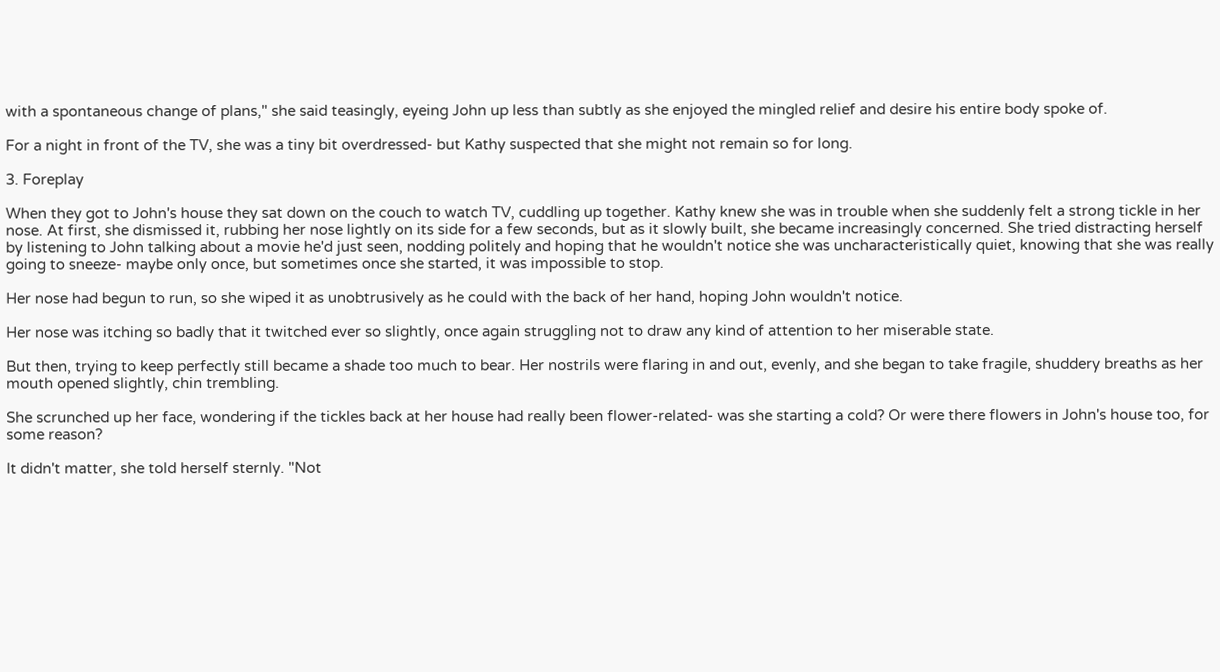with a spontaneous change of plans," she said teasingly, eyeing John up less than subtly as she enjoyed the mingled relief and desire his entire body spoke of.

For a night in front of the TV, she was a tiny bit overdressed- but Kathy suspected that she might not remain so for long.

3. Foreplay

When they got to John's house they sat down on the couch to watch TV, cuddling up together. Kathy knew she was in trouble when she suddenly felt a strong tickle in her nose. At first, she dismissed it, rubbing her nose lightly on its side for a few seconds, but as it slowly built, she became increasingly concerned. She tried distracting herself by listening to John talking about a movie he'd just seen, nodding politely and hoping that he wouldn't notice she was uncharacteristically quiet, knowing that she was really going to sneeze- maybe only once, but sometimes once she started, it was impossible to stop.

Her nose had begun to run, so she wiped it as unobtrusively as he could with the back of her hand, hoping John wouldn't notice.

Her nose was itching so badly that it twitched ever so slightly, once again struggling not to draw any kind of attention to her miserable state.

But then, trying to keep perfectly still became a shade too much to bear. Her nostrils were flaring in and out, evenly, and she began to take fragile, shuddery breaths as her mouth opened slightly, chin trembling.

She scrunched up her face, wondering if the tickles back at her house had really been flower-related- was she starting a cold? Or were there flowers in John's house too, for some reason?

It didn't matter, she told herself sternly. "Not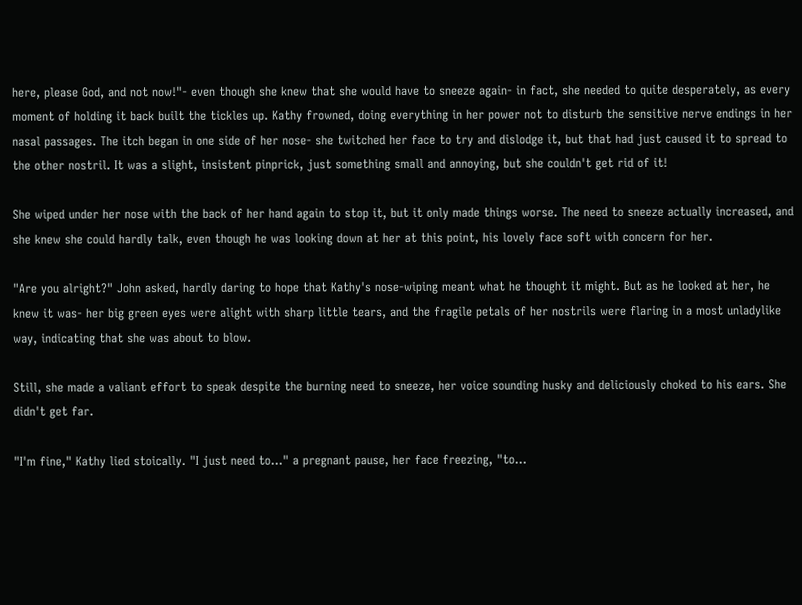here, please God, and not now!"- even though she knew that she would have to sneeze again- in fact, she needed to quite desperately, as every moment of holding it back built the tickles up. Kathy frowned, doing everything in her power not to disturb the sensitive nerve endings in her nasal passages. The itch began in one side of her nose- she twitched her face to try and dislodge it, but that had just caused it to spread to the other nostril. It was a slight, insistent pinprick, just something small and annoying, but she couldn't get rid of it!

She wiped under her nose with the back of her hand again to stop it, but it only made things worse. The need to sneeze actually increased, and she knew she could hardly talk, even though he was looking down at her at this point, his lovely face soft with concern for her.

"Are you alright?" John asked, hardly daring to hope that Kathy's nose-wiping meant what he thought it might. But as he looked at her, he knew it was- her big green eyes were alight with sharp little tears, and the fragile petals of her nostrils were flaring in a most unladylike way, indicating that she was about to blow.

Still, she made a valiant effort to speak despite the burning need to sneeze, her voice sounding husky and deliciously choked to his ears. She didn't get far.

"I'm fine," Kathy lied stoically. "I just need to..." a pregnant pause, her face freezing, "to...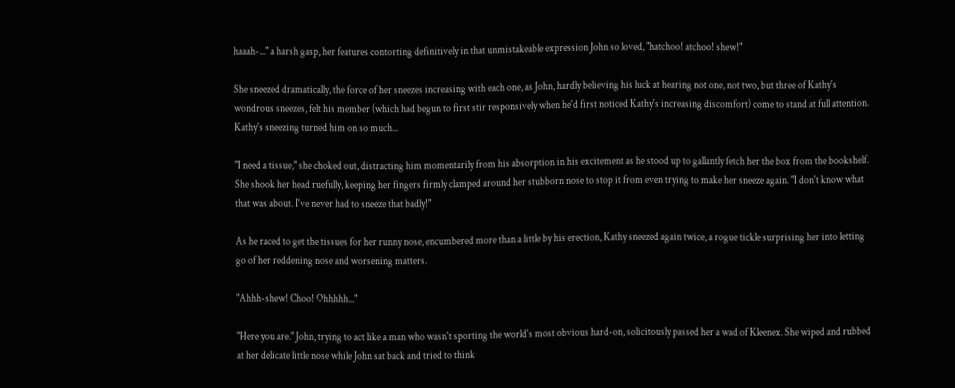haaah-..." a harsh gasp, her features contorting definitively in that unmistakeable expression John so loved, "hatchoo! atchoo! shew!"

She sneezed dramatically, the force of her sneezes increasing with each one, as John, hardly believing his luck at hearing not one, not two, but three of Kathy's wondrous sneezes, felt his member (which had begun to first stir responsively when he'd first noticed Kathy's increasing discomfort) come to stand at full attention. Kathy's sneezing turned him on so much...

"I need a tissue," she choked out, distracting him momentarily from his absorption in his excitement as he stood up to gallantly fetch her the box from the bookshelf.  She shook her head ruefully, keeping her fingers firmly clamped around her stubborn nose to stop it from even trying to make her sneeze again. "I don't know what that was about. I've never had to sneeze that badly!"

As he raced to get the tissues for her runny nose, encumbered more than a little by his erection, Kathy sneezed again twice, a rogue tickle surprising her into letting go of her reddening nose and worsening matters.

"Ahhh-shew! Choo! Ohhhhh..."

"Here you are." John, trying to act like a man who wasn't sporting the world's most obvious hard-on, solicitously passed her a wad of Kleenex. She wiped and rubbed at her delicate little nose while John sat back and tried to think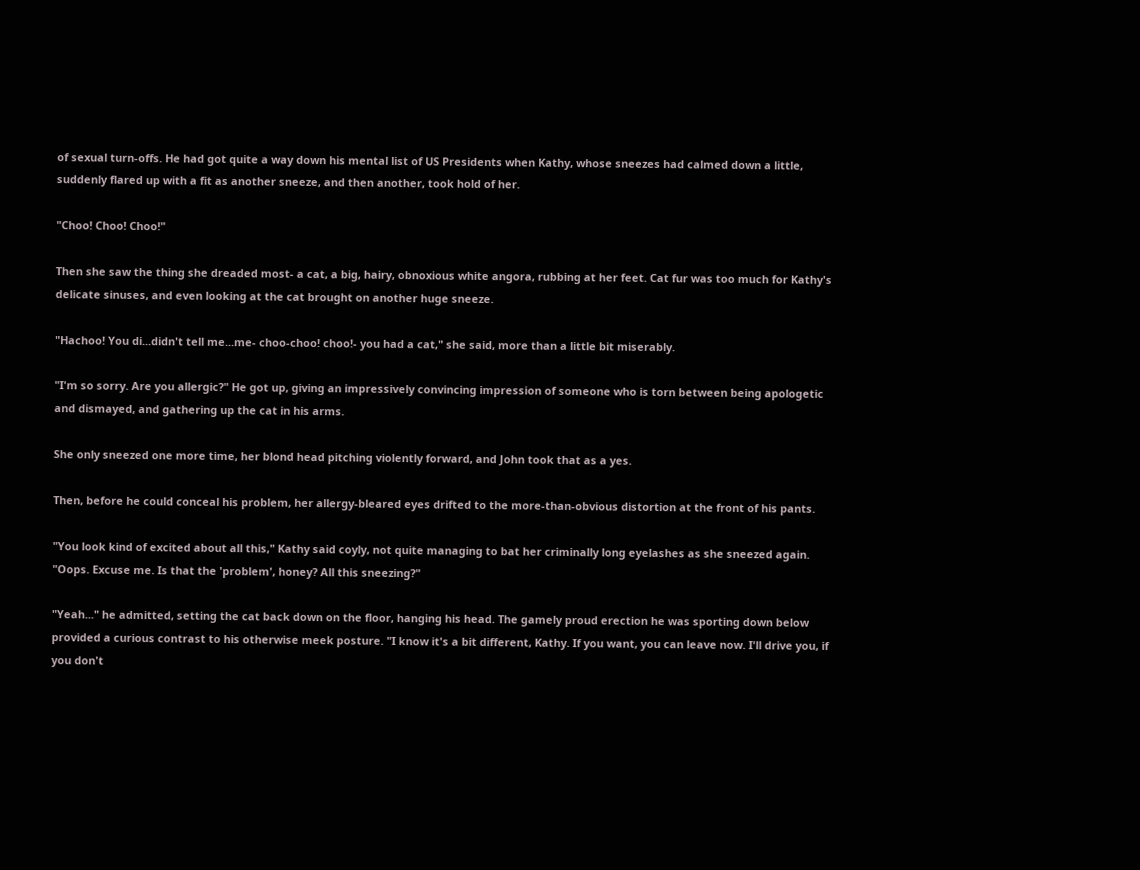of sexual turn-offs. He had got quite a way down his mental list of US Presidents when Kathy, whose sneezes had calmed down a little, suddenly flared up with a fit as another sneeze, and then another, took hold of her.

"Choo! Choo! Choo!"

Then she saw the thing she dreaded most- a cat, a big, hairy, obnoxious white angora, rubbing at her feet. Cat fur was too much for Kathy's delicate sinuses, and even looking at the cat brought on another huge sneeze.

"Hachoo! You di...didn't tell me...me- choo-choo! choo!- you had a cat," she said, more than a little bit miserably.

"I'm so sorry. Are you allergic?" He got up, giving an impressively convincing impression of someone who is torn between being apologetic and dismayed, and gathering up the cat in his arms.

She only sneezed one more time, her blond head pitching violently forward, and John took that as a yes.

Then, before he could conceal his problem, her allergy-bleared eyes drifted to the more-than-obvious distortion at the front of his pants.

"You look kind of excited about all this," Kathy said coyly, not quite managing to bat her criminally long eyelashes as she sneezed again. "Oops. Excuse me. Is that the 'problem', honey? All this sneezing?"

"Yeah..." he admitted, setting the cat back down on the floor, hanging his head. The gamely proud erection he was sporting down below provided a curious contrast to his otherwise meek posture. "I know it's a bit different, Kathy. If you want, you can leave now. I'll drive you, if you don't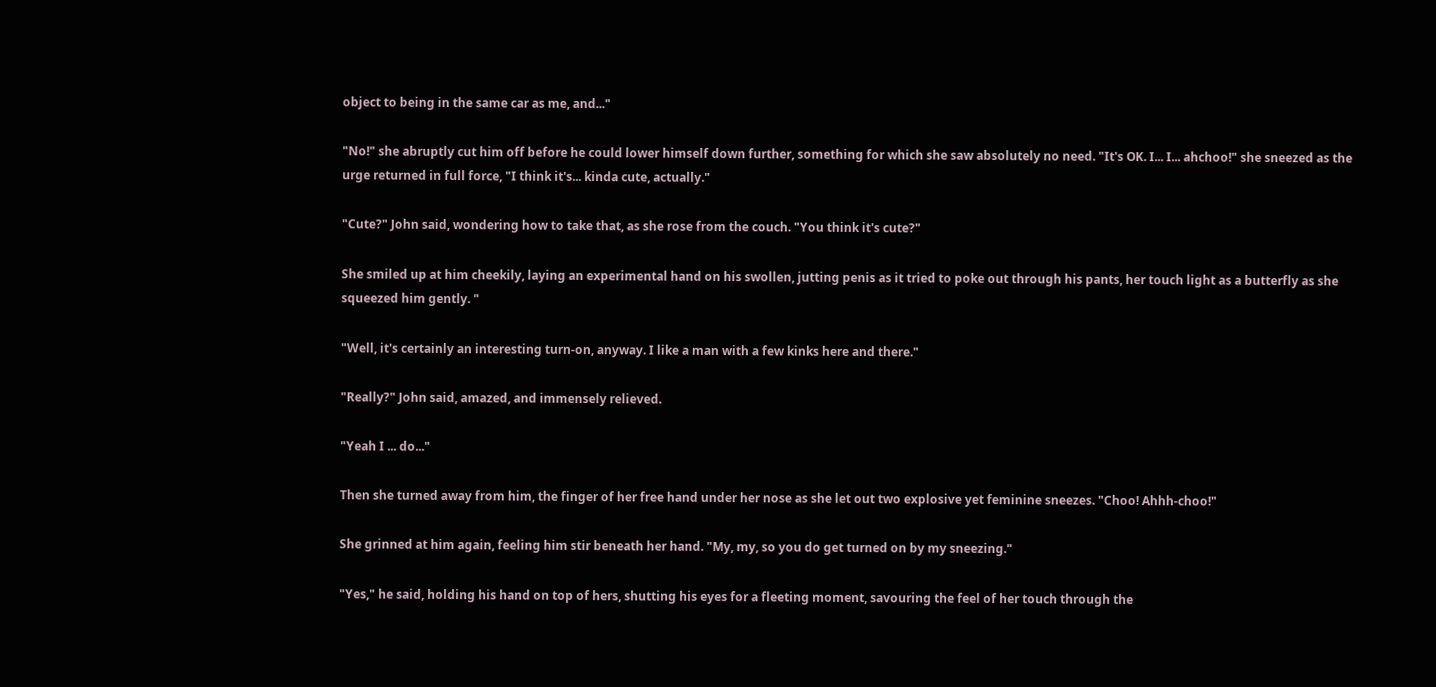object to being in the same car as me, and..."

"No!" she abruptly cut him off before he could lower himself down further, something for which she saw absolutely no need. "It's OK. I... I... ahchoo!" she sneezed as the urge returned in full force, "I think it's... kinda cute, actually."

"Cute?" John said, wondering how to take that, as she rose from the couch. "You think it's cute?"

She smiled up at him cheekily, laying an experimental hand on his swollen, jutting penis as it tried to poke out through his pants, her touch light as a butterfly as she squeezed him gently. "

"Well, it's certainly an interesting turn-on, anyway. I like a man with a few kinks here and there."

"Really?" John said, amazed, and immensely relieved.

"Yeah I ... do..."

Then she turned away from him, the finger of her free hand under her nose as she let out two explosive yet feminine sneezes. "Choo! Ahhh-choo!"

She grinned at him again, feeling him stir beneath her hand. "My, my, so you do get turned on by my sneezing."

"Yes," he said, holding his hand on top of hers, shutting his eyes for a fleeting moment, savouring the feel of her touch through the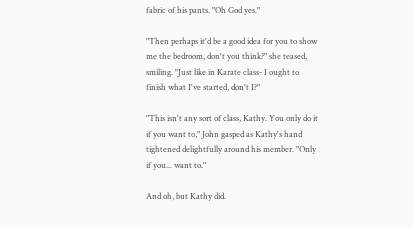fabric of his pants. "Oh God yes."

"Then perhaps it'd be a good idea for you to show me the bedroom, don't you think?" she teased, smiling. "Just like in Karate class- I ought to finish what I've started, don't I?"

"This isn't any sort of class, Kathy. You only do it if you want to," John gasped as Kathy's hand tightened delightfully around his member. "Only if you... want to."

And oh, but Kathy did.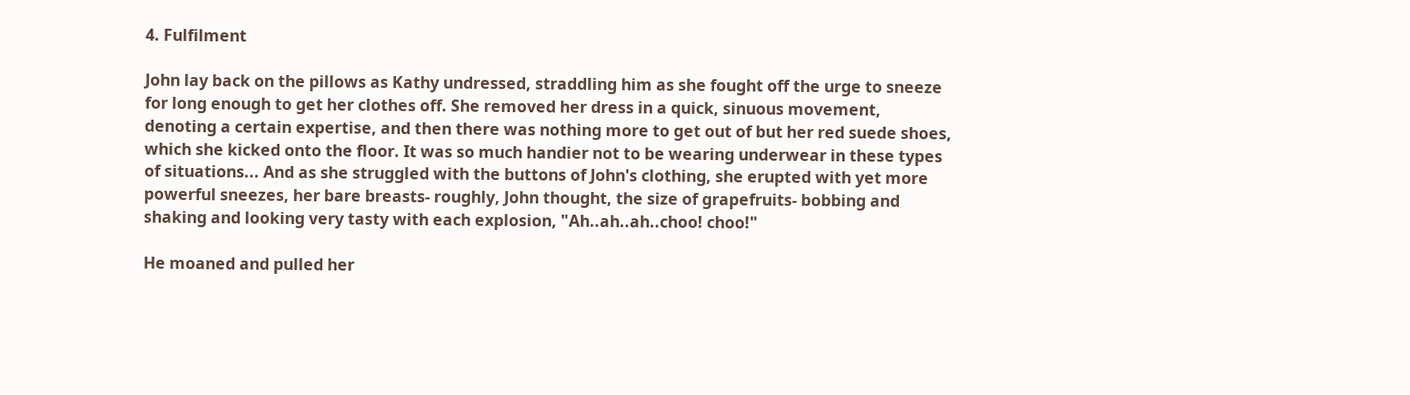4. Fulfilment

John lay back on the pillows as Kathy undressed, straddling him as she fought off the urge to sneeze for long enough to get her clothes off. She removed her dress in a quick, sinuous movement, denoting a certain expertise, and then there was nothing more to get out of but her red suede shoes, which she kicked onto the floor. It was so much handier not to be wearing underwear in these types of situations... And as she struggled with the buttons of John's clothing, she erupted with yet more powerful sneezes, her bare breasts- roughly, John thought, the size of grapefruits- bobbing and shaking and looking very tasty with each explosion, "Ah..ah..ah..choo! choo!"

He moaned and pulled her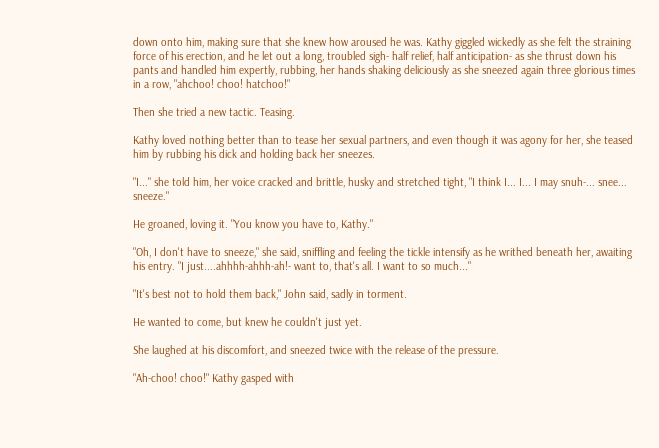down onto him, making sure that she knew how aroused he was. Kathy giggled wickedly as she felt the straining force of his erection, and he let out a long, troubled sigh- half relief, half anticipation- as she thrust down his pants and handled him expertly, rubbing, her hands shaking deliciously as she sneezed again three glorious times in a row, "ahchoo! choo! hatchoo!"

Then she tried a new tactic. Teasing.

Kathy loved nothing better than to tease her sexual partners, and even though it was agony for her, she teased him by rubbing his dick and holding back her sneezes.

"I..." she told him, her voice cracked and brittle, husky and stretched tight, "I think I... I... I may snuh-... snee... sneeze."

He groaned, loving it. "You know you have to, Kathy."

"Oh, I don't have to sneeze," she said, sniffling and feeling the tickle intensify as he writhed beneath her, awaiting his entry. "I just....ahhhh-ahhh-ah!- want to, that's all. I want to so much..."

"It's best not to hold them back," John said, sadly in torment.

He wanted to come, but knew he couldn't just yet.

She laughed at his discomfort, and sneezed twice with the release of the pressure.

"Ah-choo! choo!" Kathy gasped with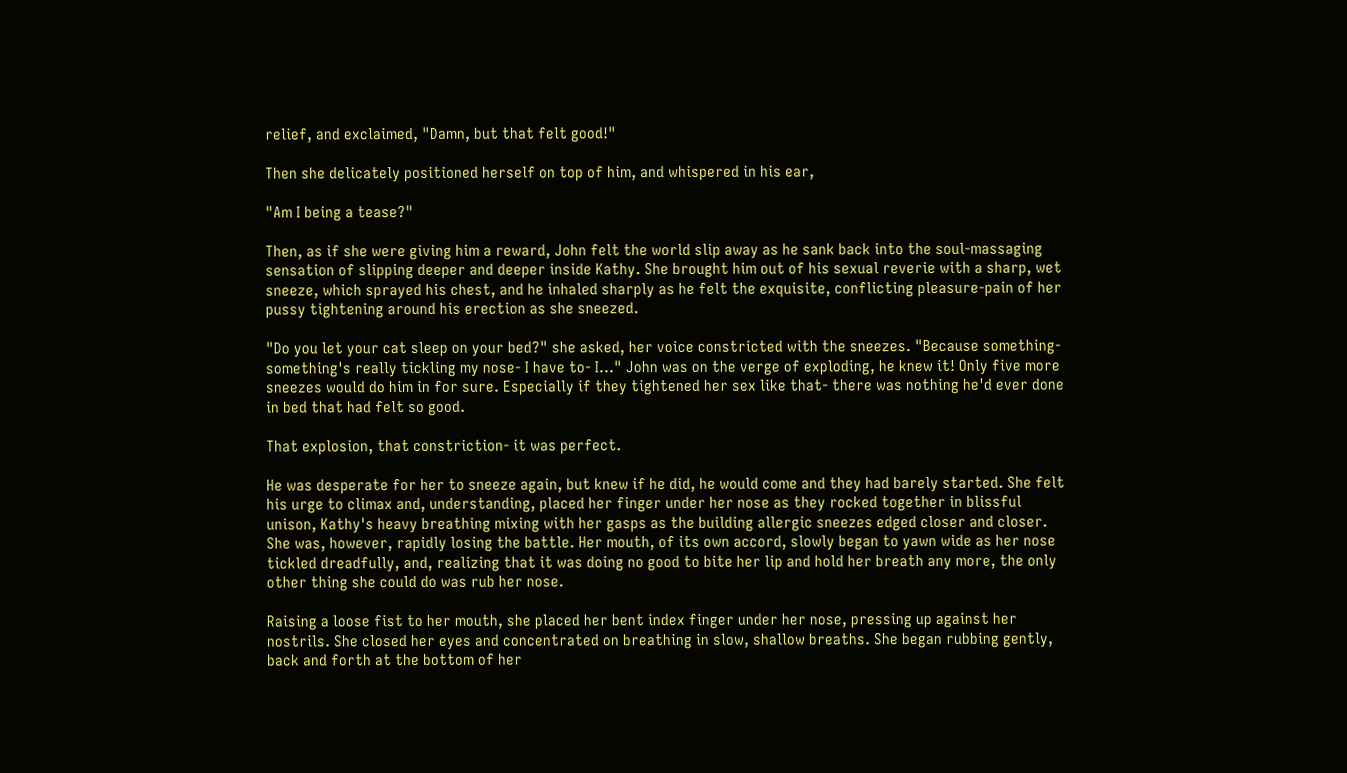relief, and exclaimed, "Damn, but that felt good!"

Then she delicately positioned herself on top of him, and whispered in his ear,

"Am I being a tease?"

Then, as if she were giving him a reward, John felt the world slip away as he sank back into the soul-massaging sensation of slipping deeper and deeper inside Kathy. She brought him out of his sexual reverie with a sharp, wet sneeze, which sprayed his chest, and he inhaled sharply as he felt the exquisite, conflicting pleasure-pain of her pussy tightening around his erection as she sneezed.

"Do you let your cat sleep on your bed?" she asked, her voice constricted with the sneezes. "Because something- something's really tickling my nose- I have to- I..." John was on the verge of exploding, he knew it! Only five more sneezes would do him in for sure. Especially if they tightened her sex like that- there was nothing he'd ever done in bed that had felt so good.

That explosion, that constriction- it was perfect.

He was desperate for her to sneeze again, but knew if he did, he would come and they had barely started. She felt his urge to climax and, understanding, placed her finger under her nose as they rocked together in blissful unison, Kathy's heavy breathing mixing with her gasps as the building allergic sneezes edged closer and closer. She was, however, rapidly losing the battle. Her mouth, of its own accord, slowly began to yawn wide as her nose tickled dreadfully, and, realizing that it was doing no good to bite her lip and hold her breath any more, the only other thing she could do was rub her nose.

Raising a loose fist to her mouth, she placed her bent index finger under her nose, pressing up against her nostrils. She closed her eyes and concentrated on breathing in slow, shallow breaths. She began rubbing gently, back and forth at the bottom of her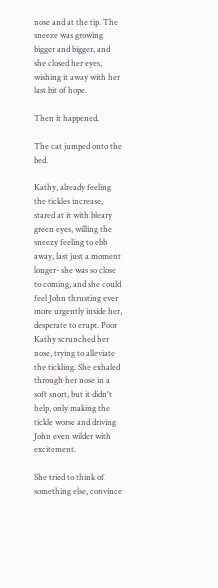nose and at the tip. The sneeze was growing bigger and bigger, and she closed her eyes, wishing it away with her last bit of hope.

Then it happened.

The cat jumped onto the bed.

Kathy, already feeling the tickles increase, stared at it with bleary green eyes, willing the sneezy feeling to ebb away, last just a moment longer- she was so close to coming, and she could feel John thrusting ever more urgently inside her, desperate to erupt. Poor Kathy scrunched her nose, trying to alleviate the tickling. She exhaled through her nose in a soft snort, but it didn't help, only making the tickle worse and driving John even wilder with excitement.

She tried to think of something else, convince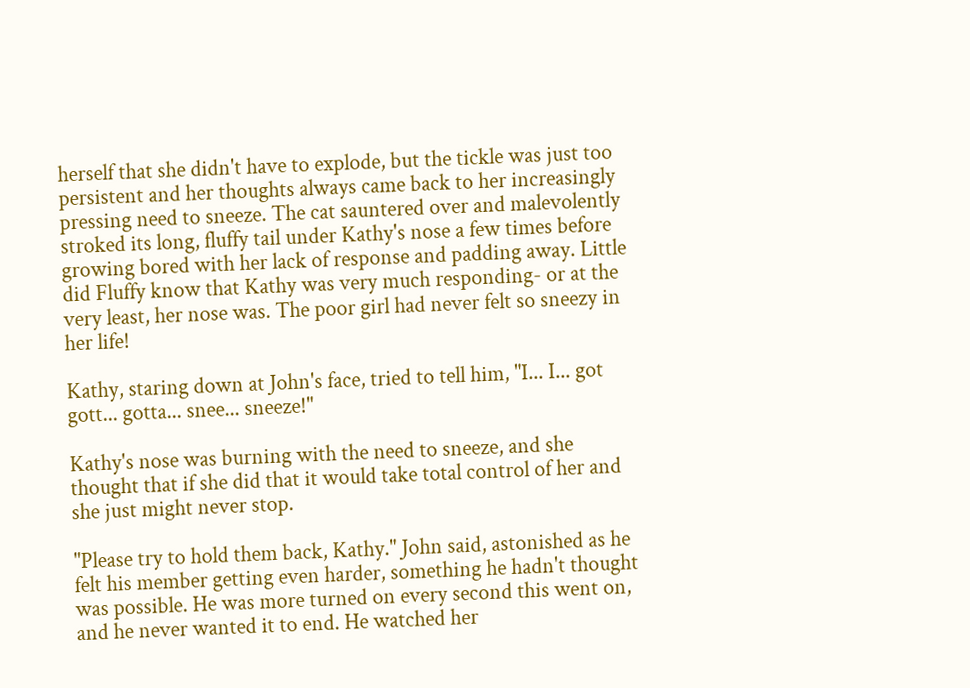herself that she didn't have to explode, but the tickle was just too persistent and her thoughts always came back to her increasingly pressing need to sneeze. The cat sauntered over and malevolently stroked its long, fluffy tail under Kathy's nose a few times before growing bored with her lack of response and padding away. Little did Fluffy know that Kathy was very much responding- or at the very least, her nose was. The poor girl had never felt so sneezy in her life!

Kathy, staring down at John's face, tried to tell him, "I... I... got gott... gotta... snee... sneeze!"

Kathy's nose was burning with the need to sneeze, and she thought that if she did that it would take total control of her and she just might never stop.

"Please try to hold them back, Kathy." John said, astonished as he felt his member getting even harder, something he hadn't thought was possible. He was more turned on every second this went on, and he never wanted it to end. He watched her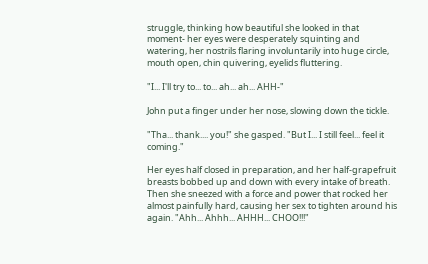struggle, thinking how beautiful she looked in that moment- her eyes were desperately squinting and watering, her nostrils flaring involuntarily into huge circle, mouth open, chin quivering, eyelids fluttering.

"I... I'll try to... to... ah... ah... AHH-"

John put a finger under her nose, slowing down the tickle.

"Tha... thank.... you!" she gasped. "But I... I still feel... feel it coming."

Her eyes half closed in preparation, and her half-grapefruit breasts bobbed up and down with every intake of breath. Then she sneezed with a force and power that rocked her almost painfully hard, causing her sex to tighten around his again. "Ahh... Ahhh... AHHH... CHOO!!!"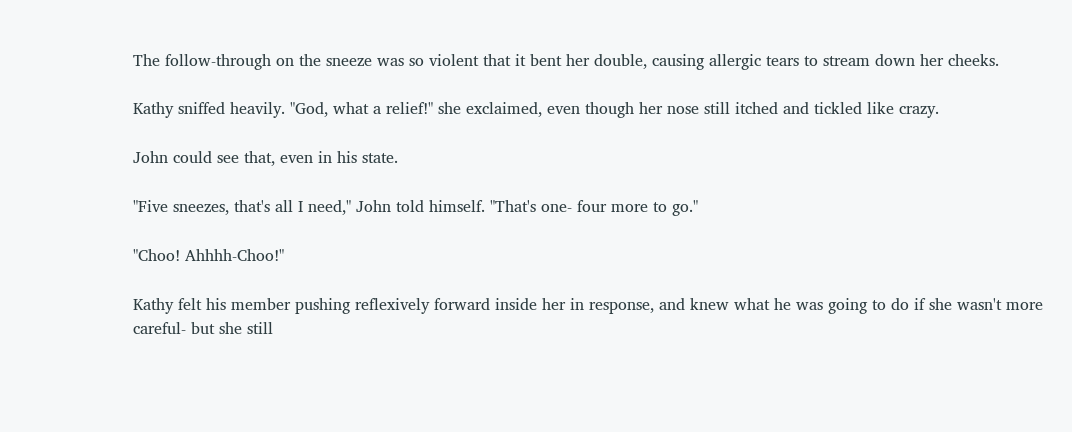The follow-through on the sneeze was so violent that it bent her double, causing allergic tears to stream down her cheeks.

Kathy sniffed heavily. "God, what a relief!" she exclaimed, even though her nose still itched and tickled like crazy.

John could see that, even in his state.

"Five sneezes, that's all I need," John told himself. "That's one- four more to go."

"Choo! Ahhhh-Choo!"

Kathy felt his member pushing reflexively forward inside her in response, and knew what he was going to do if she wasn't more careful- but she still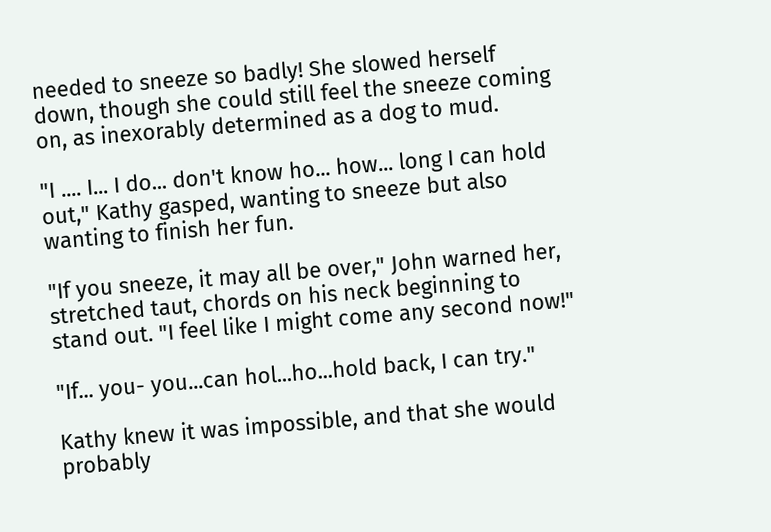needed to sneeze so badly! She slowed herself down, though she could still feel the sneeze coming on, as inexorably determined as a dog to mud.

"I .... I... I do... don't know ho... how... long I can hold out," Kathy gasped, wanting to sneeze but also wanting to finish her fun.

"If you sneeze, it may all be over," John warned her, stretched taut, chords on his neck beginning to stand out. "I feel like I might come any second now!"

"If... you- you...can hol...ho...hold back, I can try."

Kathy knew it was impossible, and that she would probably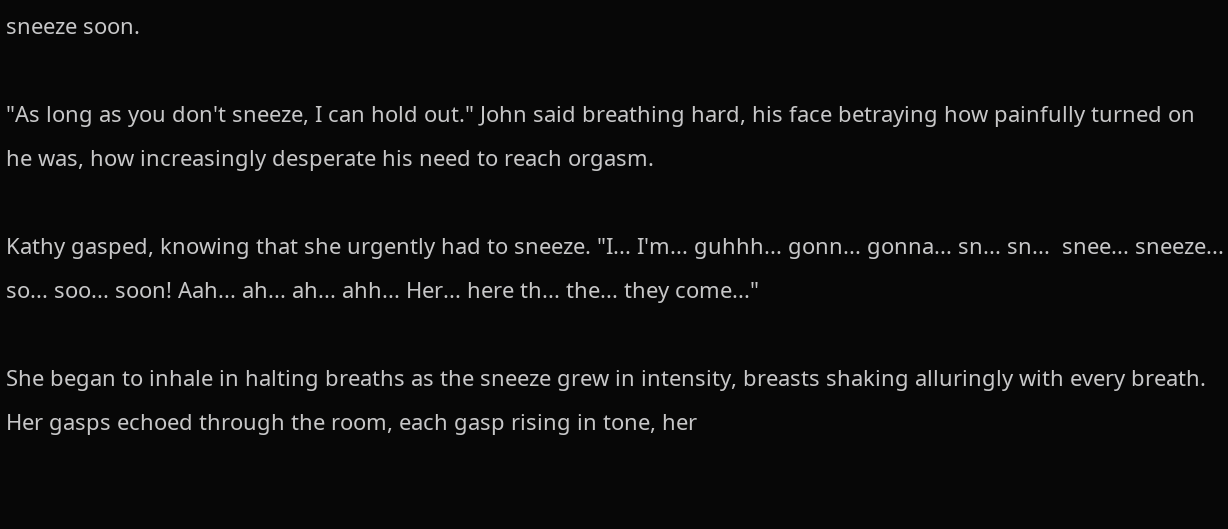sneeze soon.

"As long as you don't sneeze, I can hold out." John said breathing hard, his face betraying how painfully turned on he was, how increasingly desperate his need to reach orgasm.

Kathy gasped, knowing that she urgently had to sneeze. "I... I'm... guhhh... gonn... gonna... sn... sn...  snee... sneeze... so... soo... soon! Aah... ah... ah... ahh... Her... here th... the... they come..."

She began to inhale in halting breaths as the sneeze grew in intensity, breasts shaking alluringly with every breath. Her gasps echoed through the room, each gasp rising in tone, her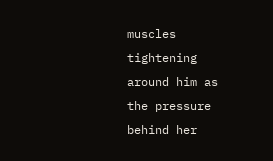muscles tightening around him as the pressure behind her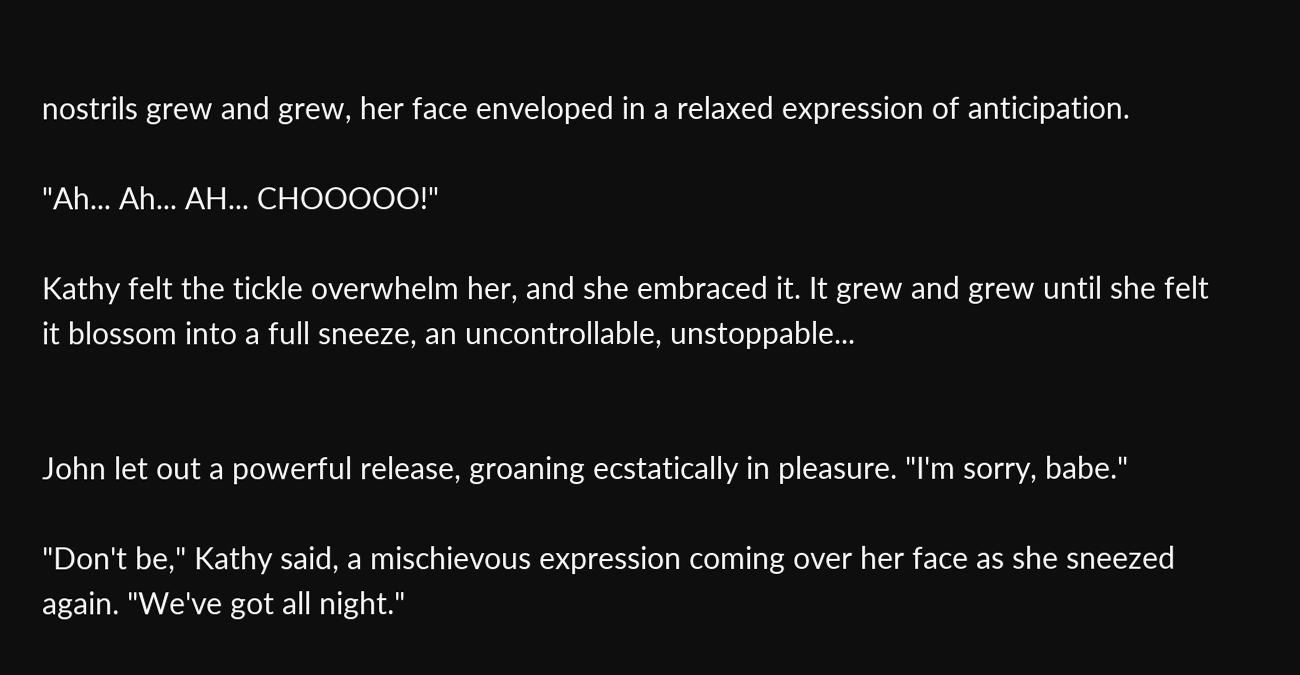nostrils grew and grew, her face enveloped in a relaxed expression of anticipation.

"Ah... Ah... AH... CHOOOOO!"

Kathy felt the tickle overwhelm her, and she embraced it. It grew and grew until she felt it blossom into a full sneeze, an uncontrollable, unstoppable...


John let out a powerful release, groaning ecstatically in pleasure. "I'm sorry, babe."

"Don't be," Kathy said, a mischievous expression coming over her face as she sneezed again. "We've got all night."